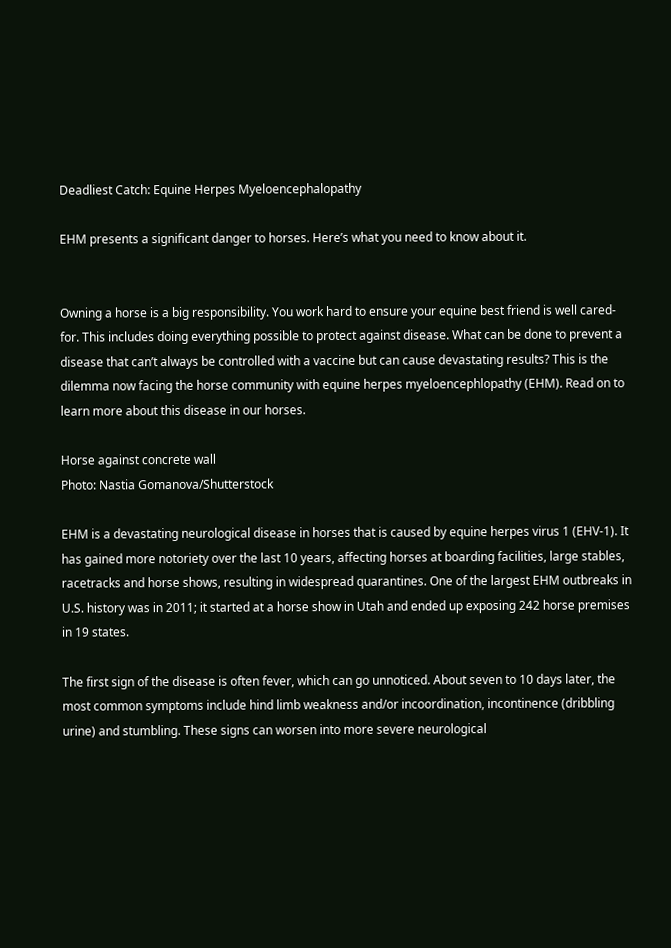Deadliest Catch: Equine Herpes Myeloencephalopathy

EHM presents a significant danger to horses. Here’s what you need to know about it.


Owning a horse is a big responsibility. You work hard to ensure your equine best friend is well cared-for. This includes doing everything possible to protect against disease. What can be done to prevent a disease that can’t always be controlled with a vaccine but can cause devastating results? This is the dilemma now facing the horse community with equine herpes myeloencephlopathy (EHM). Read on to learn more about this disease in our horses.

Horse against concrete wall
Photo: Nastia Gomanova/Shutterstock

EHM is a devastating neurological disease in horses that is caused by equine herpes virus 1 (EHV-1). It has gained more notoriety over the last 10 years, affecting horses at boarding facilities, large stables, racetracks and horse shows, resulting in widespread quarantines. One of the largest EHM outbreaks in U.S. history was in 2011; it started at a horse show in Utah and ended up exposing 242 horse premises in 19 states.

The first sign of the disease is often fever, which can go unnoticed. About seven to 10 days later, the most common symptoms include hind limb weakness and/or incoordination, incontinence (dribbling urine) and stumbling. These signs can worsen into more severe neurological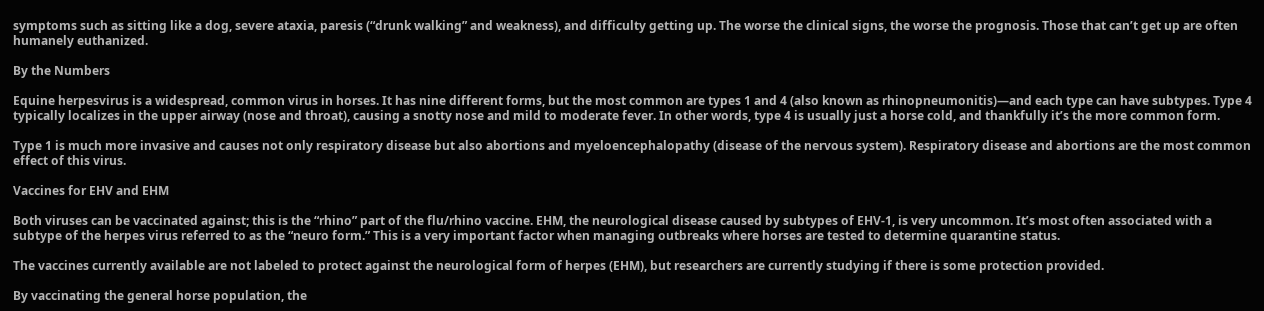symptoms such as sitting like a dog, severe ataxia, paresis (“drunk walking” and weakness), and difficulty getting up. The worse the clinical signs, the worse the prognosis. Those that can’t get up are often humanely euthanized.

By the Numbers

Equine herpesvirus is a widespread, common virus in horses. It has nine different forms, but the most common are types 1 and 4 (also known as rhinopneumonitis)—and each type can have subtypes. Type 4 typically localizes in the upper airway (nose and throat), causing a snotty nose and mild to moderate fever. In other words, type 4 is usually just a horse cold, and thankfully it’s the more common form.

Type 1 is much more invasive and causes not only respiratory disease but also abortions and myeloencephalopathy (disease of the nervous system). Respiratory disease and abortions are the most common effect of this virus.

Vaccines for EHV and EHM

Both viruses can be vaccinated against; this is the “rhino” part of the flu/rhino vaccine. EHM, the neurological disease caused by subtypes of EHV-1, is very uncommon. It’s most often associated with a subtype of the herpes virus referred to as the “neuro form.” This is a very important factor when managing outbreaks where horses are tested to determine quarantine status.

The vaccines currently available are not labeled to protect against the neurological form of herpes (EHM), but researchers are currently studying if there is some protection provided.

By vaccinating the general horse population, the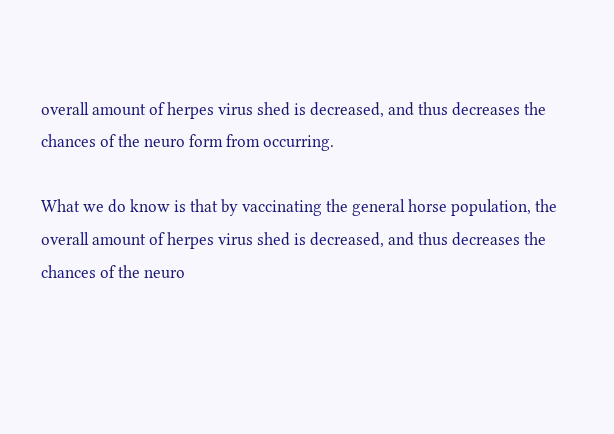overall amount of herpes virus shed is decreased, and thus decreases the chances of the neuro form from occurring.

What we do know is that by vaccinating the general horse population, the overall amount of herpes virus shed is decreased, and thus decreases the chances of the neuro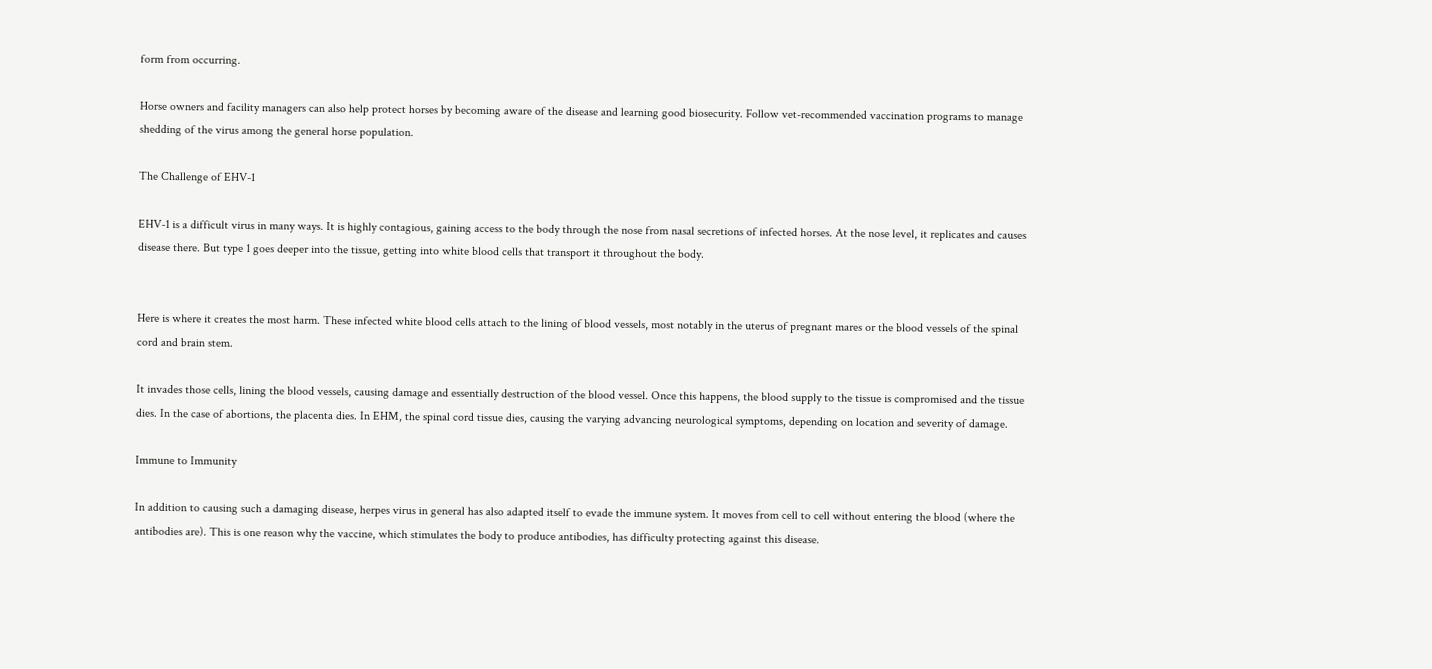form from occurring.

Horse owners and facility managers can also help protect horses by becoming aware of the disease and learning good biosecurity. Follow vet-recommended vaccination programs to manage shedding of the virus among the general horse population.

The Challenge of EHV-1

EHV-1 is a difficult virus in many ways. It is highly contagious, gaining access to the body through the nose from nasal secretions of infected horses. At the nose level, it replicates and causes disease there. But type 1 goes deeper into the tissue, getting into white blood cells that transport it throughout the body.


Here is where it creates the most harm. These infected white blood cells attach to the lining of blood vessels, most notably in the uterus of pregnant mares or the blood vessels of the spinal cord and brain stem.

It invades those cells, lining the blood vessels, causing damage and essentially destruction of the blood vessel. Once this happens, the blood supply to the tissue is compromised and the tissue dies. In the case of abortions, the placenta dies. In EHM, the spinal cord tissue dies, causing the varying advancing neurological symptoms, depending on location and severity of damage.

Immune to Immunity

In addition to causing such a damaging disease, herpes virus in general has also adapted itself to evade the immune system. It moves from cell to cell without entering the blood (where the antibodies are). This is one reason why the vaccine, which stimulates the body to produce antibodies, has difficulty protecting against this disease.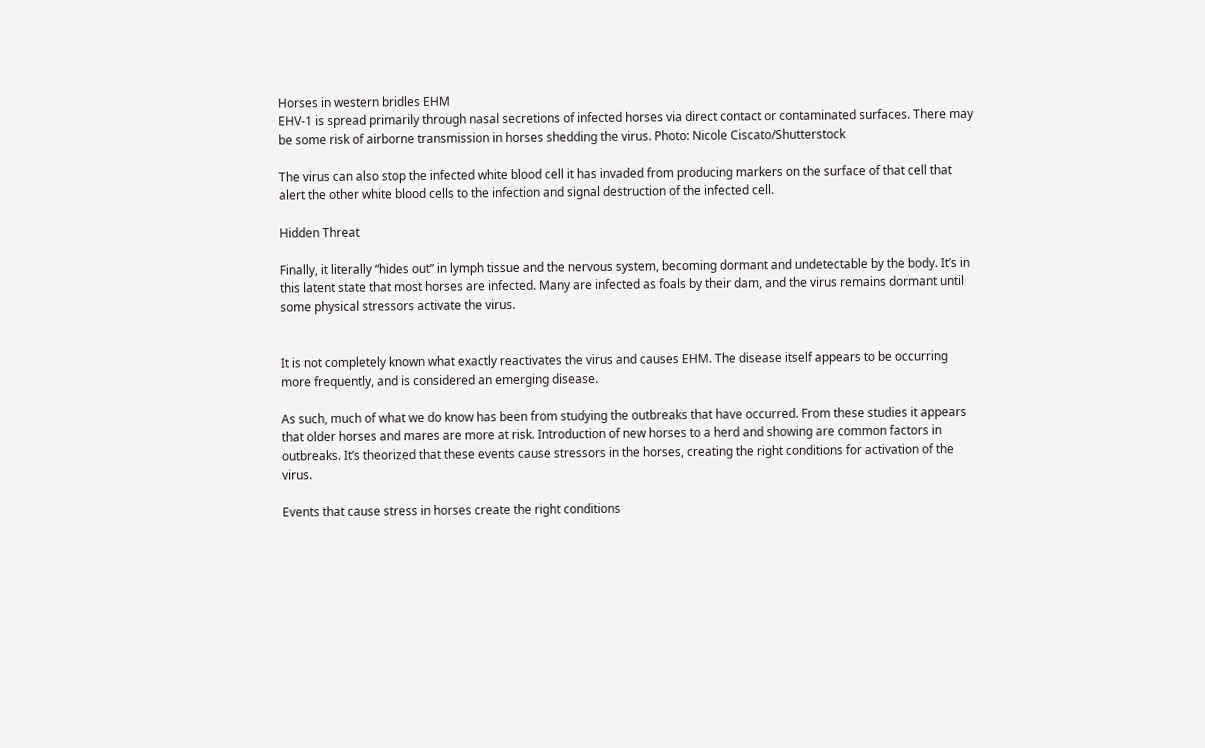Horses in western bridles EHM
EHV-1 is spread primarily through nasal secretions of infected horses via direct contact or contaminated surfaces. There may be some risk of airborne transmission in horses shedding the virus. Photo: Nicole Ciscato/Shutterstock

The virus can also stop the infected white blood cell it has invaded from producing markers on the surface of that cell that alert the other white blood cells to the infection and signal destruction of the infected cell.

Hidden Threat

Finally, it literally “hides out” in lymph tissue and the nervous system, becoming dormant and undetectable by the body. It’s in this latent state that most horses are infected. Many are infected as foals by their dam, and the virus remains dormant until some physical stressors activate the virus.


It is not completely known what exactly reactivates the virus and causes EHM. The disease itself appears to be occurring more frequently, and is considered an emerging disease.

As such, much of what we do know has been from studying the outbreaks that have occurred. From these studies it appears that older horses and mares are more at risk. Introduction of new horses to a herd and showing are common factors in outbreaks. It’s theorized that these events cause stressors in the horses, creating the right conditions for activation of the virus.

Events that cause stress in horses create the right conditions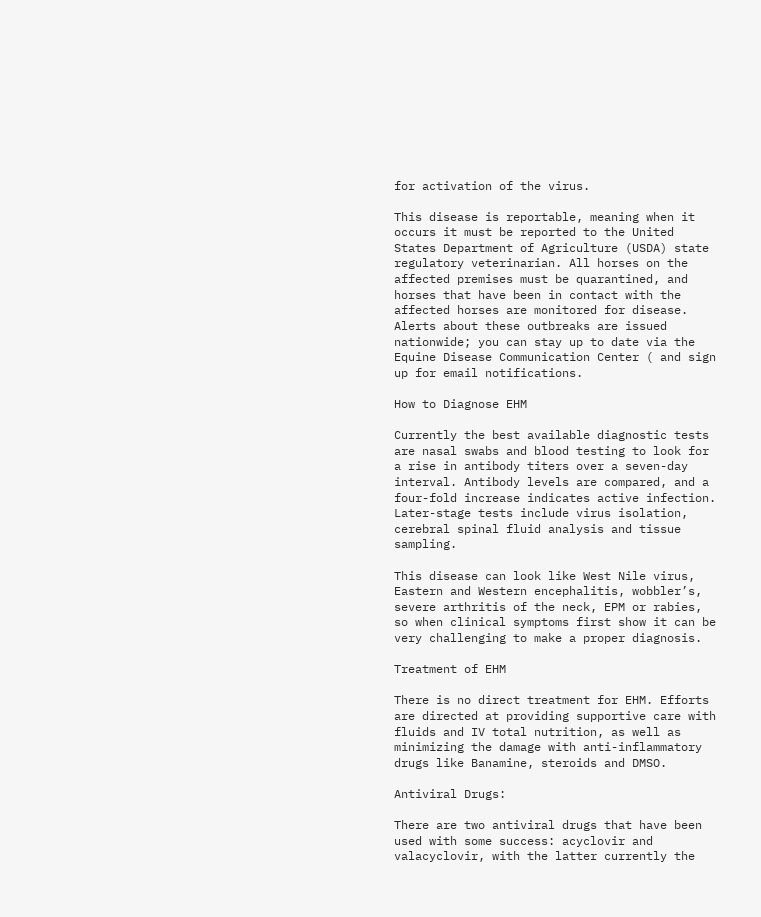for activation of the virus.

This disease is reportable, meaning when it occurs it must be reported to the United States Department of Agriculture (USDA) state regulatory veterinarian. All horses on the affected premises must be quarantined, and horses that have been in contact with the affected horses are monitored for disease. Alerts about these outbreaks are issued nationwide; you can stay up to date via the Equine Disease Communication Center ( and sign up for email notifications.

How to Diagnose EHM

Currently the best available diagnostic tests are nasal swabs and blood testing to look for a rise in antibody titers over a seven-day interval. Antibody levels are compared, and a four-fold increase indicates active infection. Later-stage tests include virus isolation, cerebral spinal fluid analysis and tissue sampling.

This disease can look like West Nile virus, Eastern and Western encephalitis, wobbler’s, severe arthritis of the neck, EPM or rabies, so when clinical symptoms first show it can be very challenging to make a proper diagnosis.

Treatment of EHM

There is no direct treatment for EHM. Efforts are directed at providing supportive care with fluids and IV total nutrition, as well as minimizing the damage with anti-inflammatory drugs like Banamine, steroids and DMSO.

Antiviral Drugs:

There are two antiviral drugs that have been used with some success: acyclovir and valacyclovir, with the latter currently the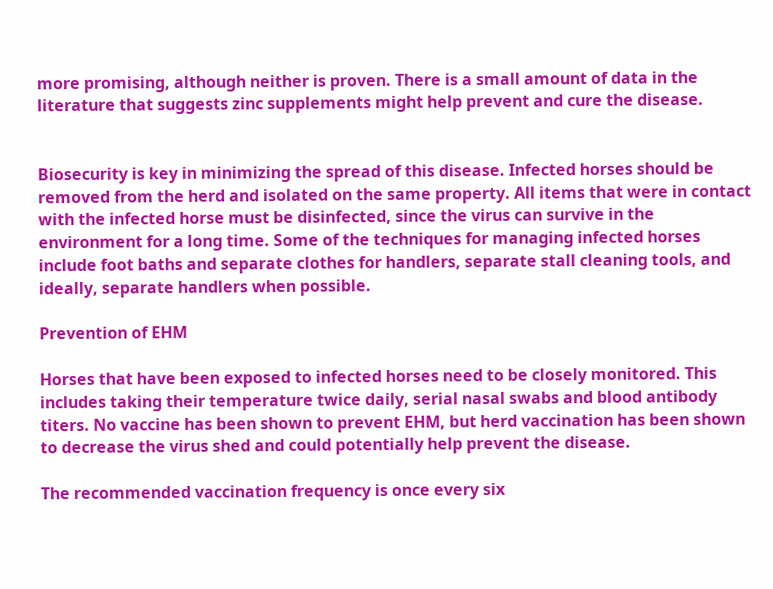more promising, although neither is proven. There is a small amount of data in the literature that suggests zinc supplements might help prevent and cure the disease.


Biosecurity is key in minimizing the spread of this disease. Infected horses should be removed from the herd and isolated on the same property. All items that were in contact with the infected horse must be disinfected, since the virus can survive in the environment for a long time. Some of the techniques for managing infected horses include foot baths and separate clothes for handlers, separate stall cleaning tools, and ideally, separate handlers when possible.

Prevention of EHM

Horses that have been exposed to infected horses need to be closely monitored. This includes taking their temperature twice daily, serial nasal swabs and blood antibody titers. No vaccine has been shown to prevent EHM, but herd vaccination has been shown to decrease the virus shed and could potentially help prevent the disease.

The recommended vaccination frequency is once every six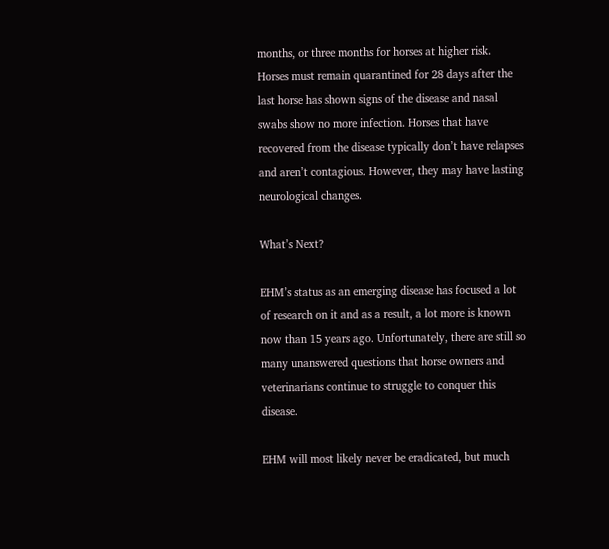months, or three months for horses at higher risk. Horses must remain quarantined for 28 days after the last horse has shown signs of the disease and nasal swabs show no more infection. Horses that have recovered from the disease typically don’t have relapses and aren’t contagious. However, they may have lasting neurological changes.

What’s Next?

EHM’s status as an emerging disease has focused a lot of research on it and as a result, a lot more is known now than 15 years ago. Unfortunately, there are still so many unanswered questions that horse owners and veterinarians continue to struggle to conquer this disease.

EHM will most likely never be eradicated, but much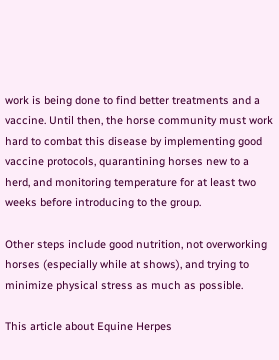work is being done to find better treatments and a vaccine. Until then, the horse community must work hard to combat this disease by implementing good vaccine protocols, quarantining horses new to a herd, and monitoring temperature for at least two weeks before introducing to the group.

Other steps include good nutrition, not overworking horses (especially while at shows), and trying to minimize physical stress as much as possible.

This article about Equine Herpes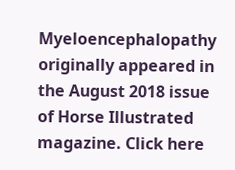Myeloencephalopathy originally appeared in the August 2018 issue of Horse Illustrated magazine. Click here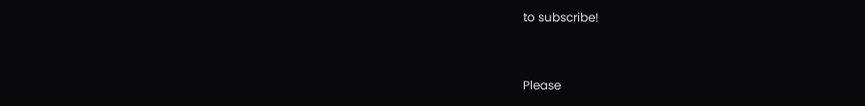to subscribe!


Please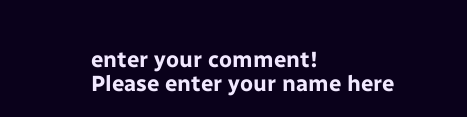enter your comment!
Please enter your name here